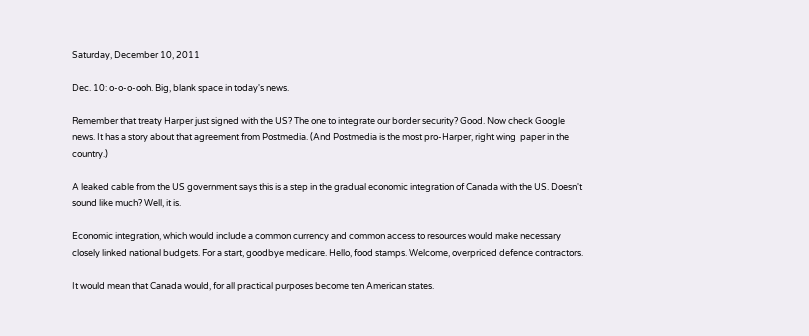Saturday, December 10, 2011

Dec. 10: o-o-o-ooh. Big, blank space in today's news.

Remember that treaty Harper just signed with the US? The one to integrate our border security? Good. Now check Google news. It has a story about that agreement from Postmedia. (And Postmedia is the most pro-Harper, right wing  paper in the country.)

A leaked cable from the US government says this is a step in the gradual economic integration of Canada with the US. Doesn't sound like much? Well, it is.

Economic integration, which would include a common currency and common access to resources would make necessary closely linked national budgets. For a start, goodbye medicare. Hello, food stamps. Welcome, overpriced defence contractors.

It would mean that Canada would, for all practical purposes become ten American states.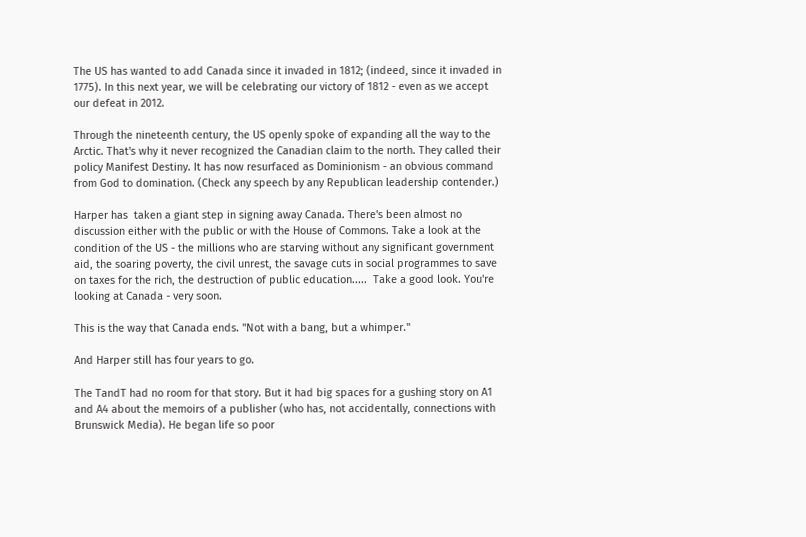The US has wanted to add Canada since it invaded in 1812; (indeed, since it invaded in 1775). In this next year, we will be celebrating our victory of 1812 - even as we accept our defeat in 2012.

Through the nineteenth century, the US openly spoke of expanding all the way to the Arctic. That's why it never recognized the Canadian claim to the north. They called their policy Manifest Destiny. It has now resurfaced as Dominionism - an obvious command from God to domination. (Check any speech by any Republican leadership contender.)

Harper has  taken a giant step in signing away Canada. There's been almost no discussion either with the public or with the House of Commons. Take a look at the condition of the US - the millions who are starving without any significant government aid, the soaring poverty, the civil unrest, the savage cuts in social programmes to save on taxes for the rich, the destruction of public education.....  Take a good look. You're looking at Canada - very soon.

This is the way that Canada ends. "Not with a bang, but a whimper."

And Harper still has four years to go.

The TandT had no room for that story. But it had big spaces for a gushing story on A1 and A4 about the memoirs of a publisher (who has, not accidentally, connections with Brunswick Media). He began life so poor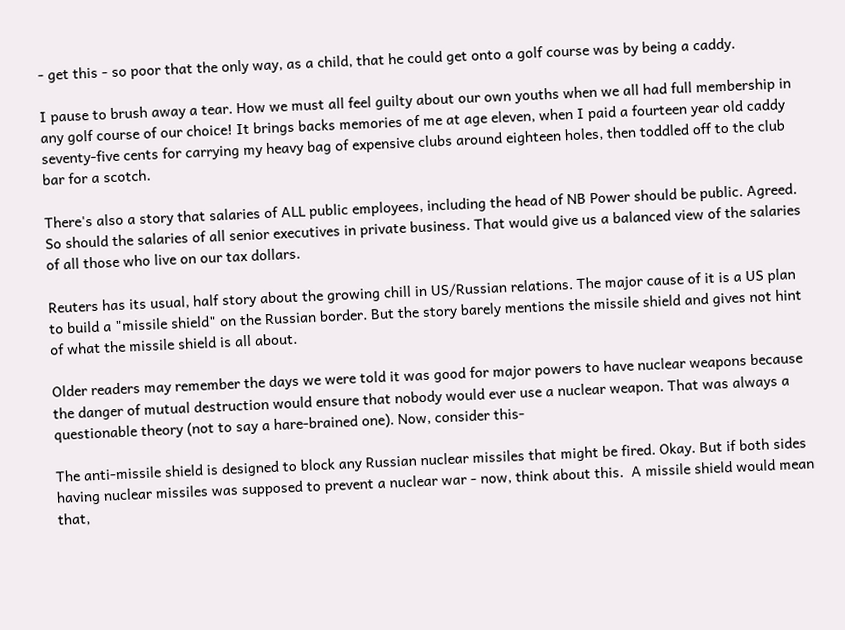- get this - so poor that the only way, as a child, that he could get onto a golf course was by being a caddy.

I pause to brush away a tear. How we must all feel guilty about our own youths when we all had full membership in any golf course of our choice! It brings backs memories of me at age eleven, when I paid a fourteen year old caddy seventy-five cents for carrying my heavy bag of expensive clubs around eighteen holes, then toddled off to the club bar for a scotch.

There's also a story that salaries of ALL public employees, including the head of NB Power should be public. Agreed. So should the salaries of all senior executives in private business. That would give us a balanced view of the salaries of all those who live on our tax dollars.

Reuters has its usual, half story about the growing chill in US/Russian relations. The major cause of it is a US plan to build a "missile shield" on the Russian border. But the story barely mentions the missile shield and gives not hint of what the missile shield is all about.

Older readers may remember the days we were told it was good for major powers to have nuclear weapons because the danger of mutual destruction would ensure that nobody would ever use a nuclear weapon. That was always a questionable theory (not to say a hare-brained one). Now, consider this-

The anti-missile shield is designed to block any Russian nuclear missiles that might be fired. Okay. But if both sides having nuclear missiles was supposed to prevent a nuclear war - now, think about this.  A missile shield would mean that,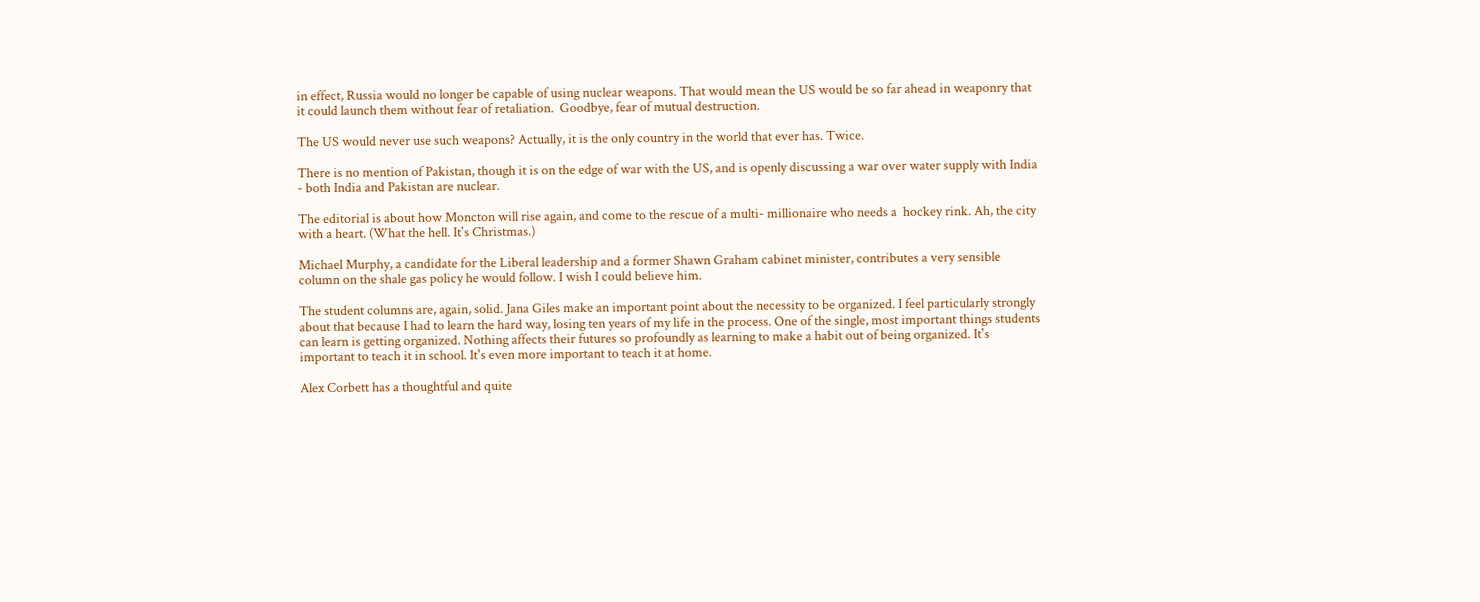in effect, Russia would no longer be capable of using nuclear weapons. That would mean the US would be so far ahead in weaponry that it could launch them without fear of retaliation.  Goodbye, fear of mutual destruction.

The US would never use such weapons? Actually, it is the only country in the world that ever has. Twice.

There is no mention of Pakistan, though it is on the edge of war with the US, and is openly discussing a war over water supply with India - both India and Pakistan are nuclear.

The editorial is about how Moncton will rise again, and come to the rescue of a multi- millionaire who needs a  hockey rink. Ah, the city with a heart. (What the hell. It's Christmas.)

Michael Murphy, a candidate for the Liberal leadership and a former Shawn Graham cabinet minister, contributes a very sensible column on the shale gas policy he would follow. I wish I could believe him.

The student columns are, again, solid. Jana Giles make an important point about the necessity to be organized. I feel particularly strongly about that because I had to learn the hard way, losing ten years of my life in the process. One of the single, most important things students can learn is getting organized. Nothing affects their futures so profoundly as learning to make a habit out of being organized. It's important to teach it in school. It's even more important to teach it at home.

Alex Corbett has a thoughtful and quite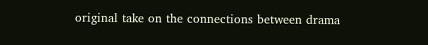original take on the connections between drama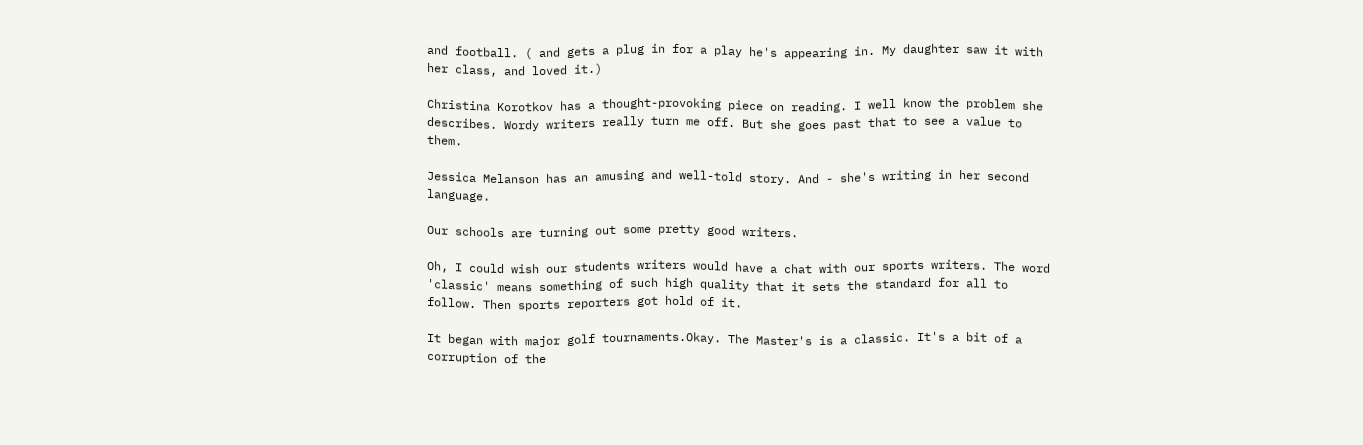and football. ( and gets a plug in for a play he's appearing in. My daughter saw it with her class, and loved it.)

Christina Korotkov has a thought-provoking piece on reading. I well know the problem she describes. Wordy writers really turn me off. But she goes past that to see a value to them.

Jessica Melanson has an amusing and well-told story. And - she's writing in her second language.

Our schools are turning out some pretty good writers.

Oh, I could wish our students writers would have a chat with our sports writers. The word 'classic' means something of such high quality that it sets the standard for all to follow. Then sports reporters got hold of it.

It began with major golf tournaments.Okay. The Master's is a classic. It's a bit of a corruption of the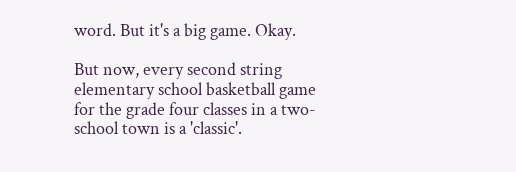word. But it's a big game. Okay.

But now, every second string elementary school basketball game for the grade four classes in a two-school town is a 'classic'.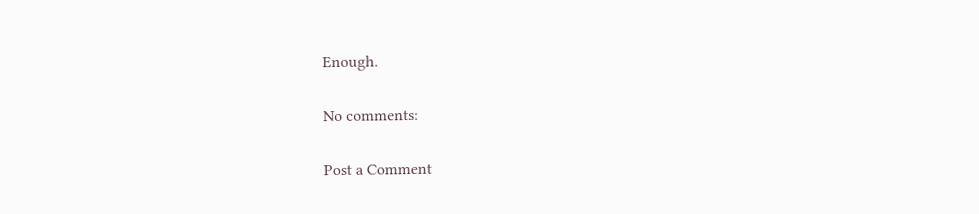Enough.

No comments:

Post a Comment